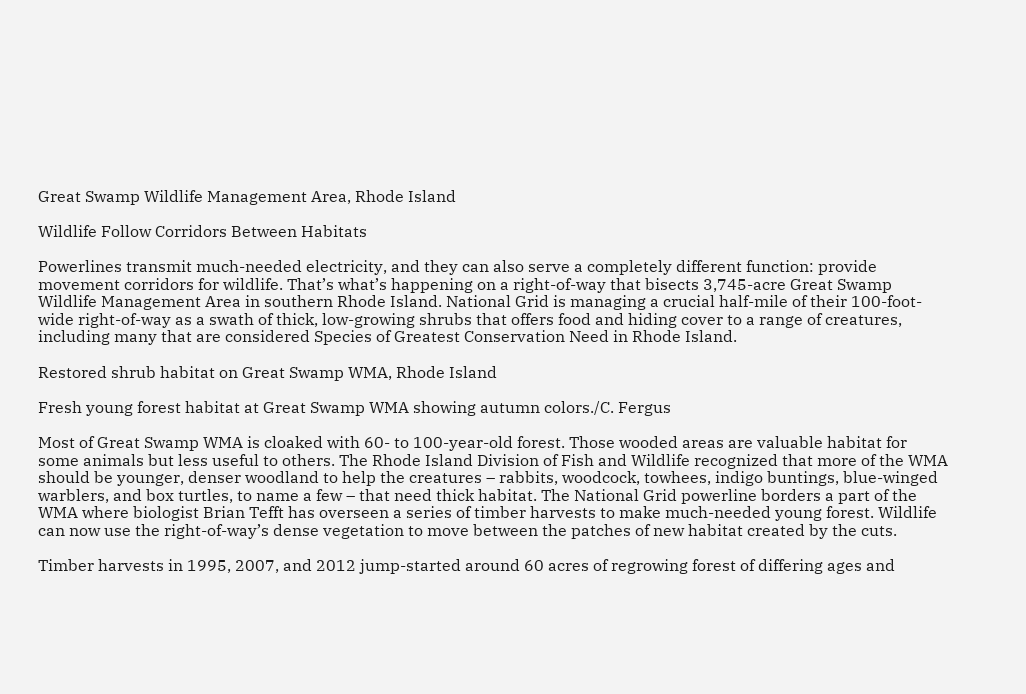Great Swamp Wildlife Management Area, Rhode Island

Wildlife Follow Corridors Between Habitats

Powerlines transmit much-needed electricity, and they can also serve a completely different function: provide movement corridors for wildlife. That’s what’s happening on a right-of-way that bisects 3,745-acre Great Swamp Wildlife Management Area in southern Rhode Island. National Grid is managing a crucial half-mile of their 100-foot-wide right-of-way as a swath of thick, low-growing shrubs that offers food and hiding cover to a range of creatures, including many that are considered Species of Greatest Conservation Need in Rhode Island.

Restored shrub habitat on Great Swamp WMA, Rhode Island

Fresh young forest habitat at Great Swamp WMA showing autumn colors./C. Fergus

Most of Great Swamp WMA is cloaked with 60- to 100-year-old forest. Those wooded areas are valuable habitat for some animals but less useful to others. The Rhode Island Division of Fish and Wildlife recognized that more of the WMA should be younger, denser woodland to help the creatures – rabbits, woodcock, towhees, indigo buntings, blue-winged warblers, and box turtles, to name a few – that need thick habitat. The National Grid powerline borders a part of the WMA where biologist Brian Tefft has overseen a series of timber harvests to make much-needed young forest. Wildlife can now use the right-of-way’s dense vegetation to move between the patches of new habitat created by the cuts.

Timber harvests in 1995, 2007, and 2012 jump-started around 60 acres of regrowing forest of differing ages and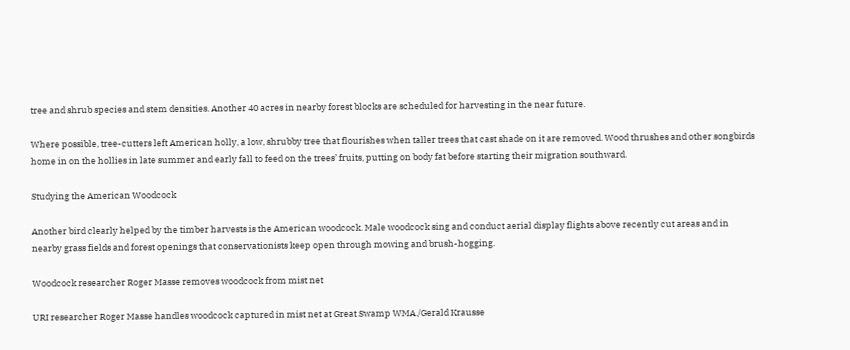tree and shrub species and stem densities. Another 40 acres in nearby forest blocks are scheduled for harvesting in the near future.

Where possible, tree-cutters left American holly, a low, shrubby tree that flourishes when taller trees that cast shade on it are removed. Wood thrushes and other songbirds home in on the hollies in late summer and early fall to feed on the trees’ fruits, putting on body fat before starting their migration southward.

Studying the American Woodcock

Another bird clearly helped by the timber harvests is the American woodcock. Male woodcock sing and conduct aerial display flights above recently cut areas and in nearby grass fields and forest openings that conservationists keep open through mowing and brush-hogging.

Woodcock researcher Roger Masse removes woodcock from mist net

URI researcher Roger Masse handles woodcock captured in mist net at Great Swamp WMA./Gerald Krausse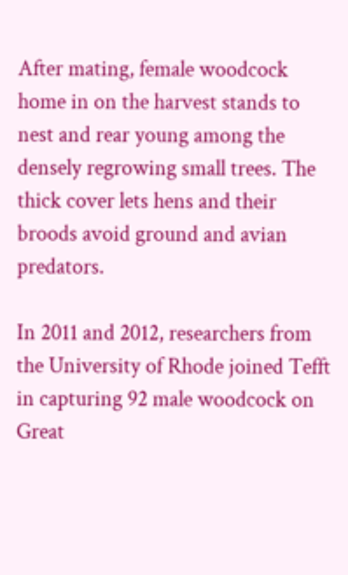After mating, female woodcock home in on the harvest stands to nest and rear young among the densely regrowing small trees. The thick cover lets hens and their broods avoid ground and avian predators.

In 2011 and 2012, researchers from the University of Rhode joined Tefft in capturing 92 male woodcock on Great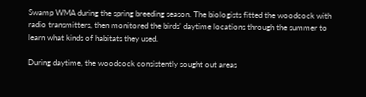Swamp WMA during the spring breeding season. The biologists fitted the woodcock with radio transmitters, then monitored the birds’ daytime locations through the summer to learn what kinds of habitats they used.

During daytime, the woodcock consistently sought out areas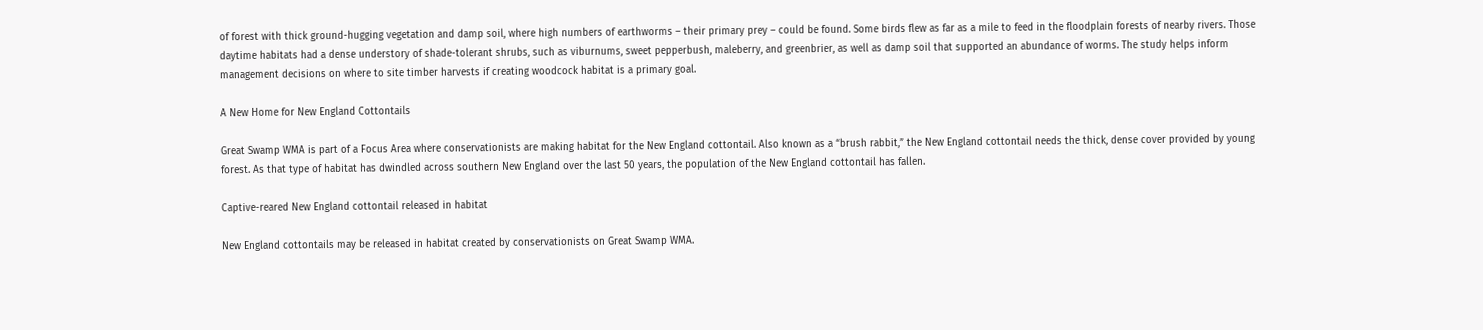of forest with thick ground-hugging vegetation and damp soil, where high numbers of earthworms – their primary prey – could be found. Some birds flew as far as a mile to feed in the floodplain forests of nearby rivers. Those daytime habitats had a dense understory of shade-tolerant shrubs, such as viburnums, sweet pepperbush, maleberry, and greenbrier, as well as damp soil that supported an abundance of worms. The study helps inform management decisions on where to site timber harvests if creating woodcock habitat is a primary goal.

A New Home for New England Cottontails

Great Swamp WMA is part of a Focus Area where conservationists are making habitat for the New England cottontail. Also known as a “brush rabbit,” the New England cottontail needs the thick, dense cover provided by young forest. As that type of habitat has dwindled across southern New England over the last 50 years, the population of the New England cottontail has fallen.

Captive-reared New England cottontail released in habitat

New England cottontails may be released in habitat created by conservationists on Great Swamp WMA.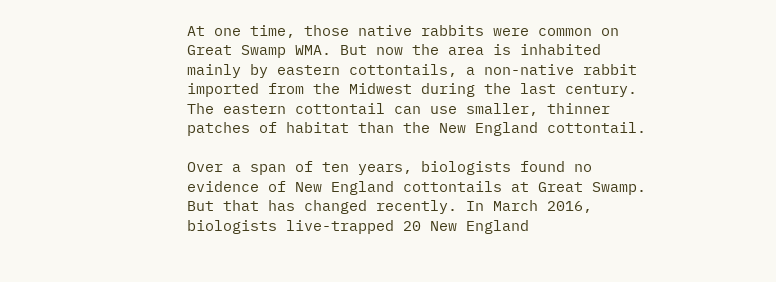At one time, those native rabbits were common on Great Swamp WMA. But now the area is inhabited mainly by eastern cottontails, a non-native rabbit imported from the Midwest during the last century. The eastern cottontail can use smaller, thinner patches of habitat than the New England cottontail.

Over a span of ten years, biologists found no evidence of New England cottontails at Great Swamp. But that has changed recently. In March 2016, biologists live-trapped 20 New England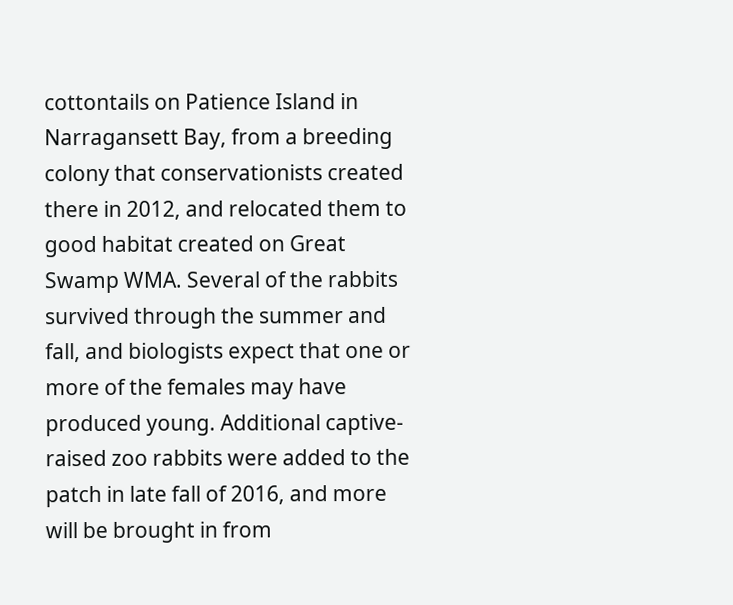cottontails on Patience Island in Narragansett Bay, from a breeding colony that conservationists created there in 2012, and relocated them to good habitat created on Great Swamp WMA. Several of the rabbits survived through the summer and fall, and biologists expect that one or more of the females may have produced young. Additional captive-raised zoo rabbits were added to the patch in late fall of 2016, and more will be brought in from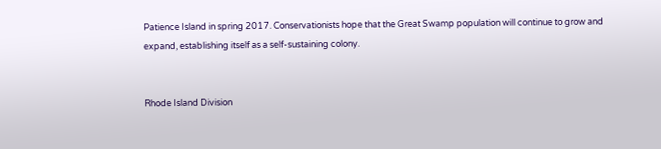Patience Island in spring 2017. Conservationists hope that the Great Swamp population will continue to grow and expand, establishing itself as a self-sustaining colony.


Rhode Island Division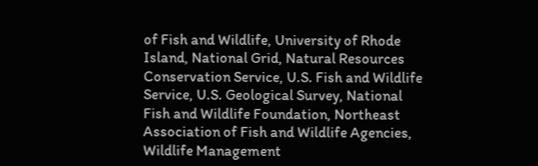of Fish and Wildlife, University of Rhode Island, National Grid, Natural Resources Conservation Service, U.S. Fish and Wildlife Service, U.S. Geological Survey, National Fish and Wildlife Foundation, Northeast Association of Fish and Wildlife Agencies, Wildlife Management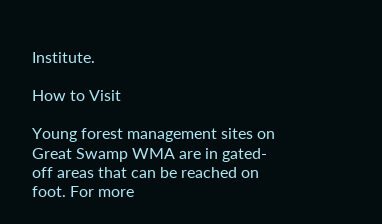Institute.

How to Visit

Young forest management sites on Great Swamp WMA are in gated-off areas that can be reached on foot. For more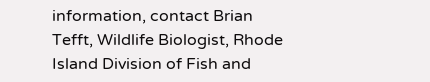information, contact Brian Tefft, Wildlife Biologist, Rhode Island Division of Fish and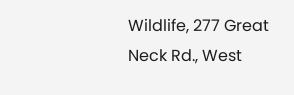Wildlife, 277 Great Neck Rd., West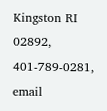Kingston RI 02892, 401-789-0281, email